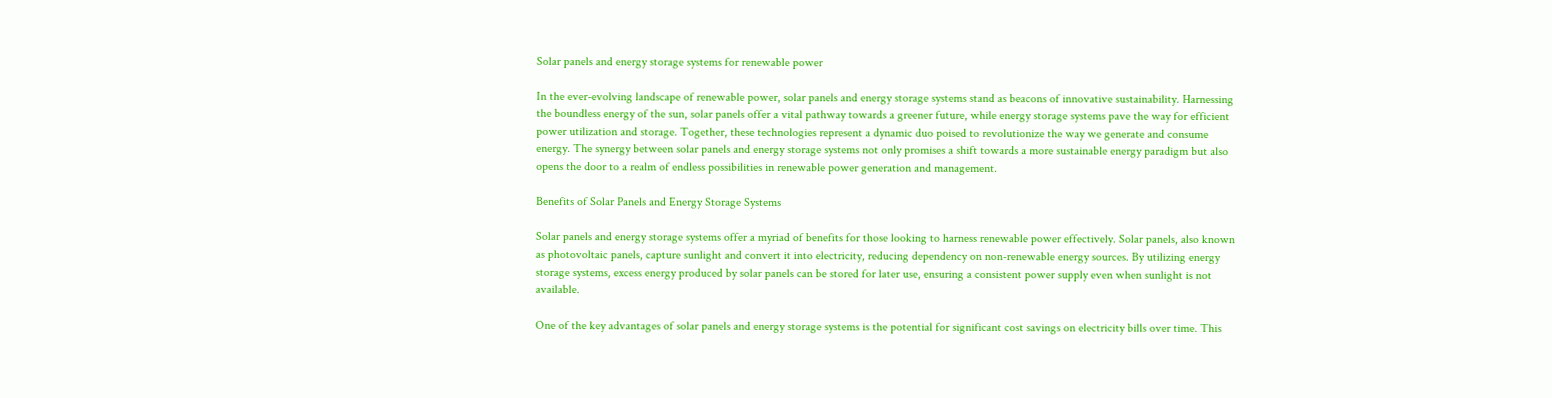Solar panels and energy storage systems for renewable power

In the ever-evolving landscape of renewable power, solar panels and energy storage systems stand as beacons of innovative sustainability. Harnessing the boundless energy of the sun, solar panels offer a vital pathway towards a greener future, while energy storage systems pave the way for efficient power utilization and storage. Together, these technologies represent a dynamic duo poised to revolutionize the way we generate and consume energy. The synergy between solar panels and energy storage systems not only promises a shift towards a more sustainable energy paradigm but also opens the door to a realm of endless possibilities in renewable power generation and management.

Benefits of Solar Panels and Energy Storage Systems

Solar panels and energy storage systems offer a myriad of benefits for those looking to harness renewable power effectively. Solar panels, also known as photovoltaic panels, capture sunlight and convert it into electricity, reducing dependency on non-renewable energy sources. By utilizing energy storage systems, excess energy produced by solar panels can be stored for later use, ensuring a consistent power supply even when sunlight is not available.

One of the key advantages of solar panels and energy storage systems is the potential for significant cost savings on electricity bills over time. This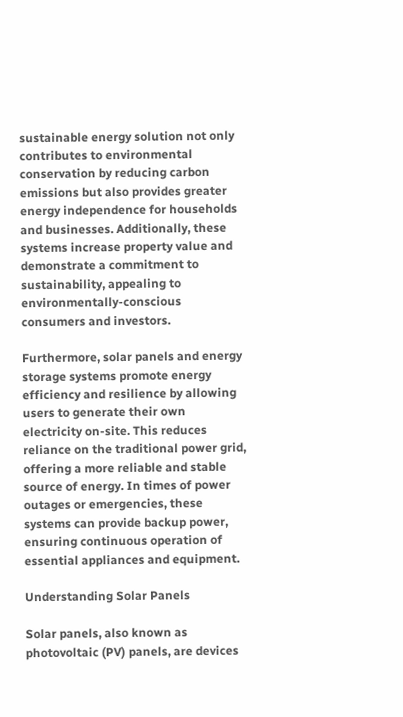sustainable energy solution not only contributes to environmental conservation by reducing carbon emissions but also provides greater energy independence for households and businesses. Additionally, these systems increase property value and demonstrate a commitment to sustainability, appealing to environmentally-conscious consumers and investors.

Furthermore, solar panels and energy storage systems promote energy efficiency and resilience by allowing users to generate their own electricity on-site. This reduces reliance on the traditional power grid, offering a more reliable and stable source of energy. In times of power outages or emergencies, these systems can provide backup power, ensuring continuous operation of essential appliances and equipment.

Understanding Solar Panels

Solar panels, also known as photovoltaic (PV) panels, are devices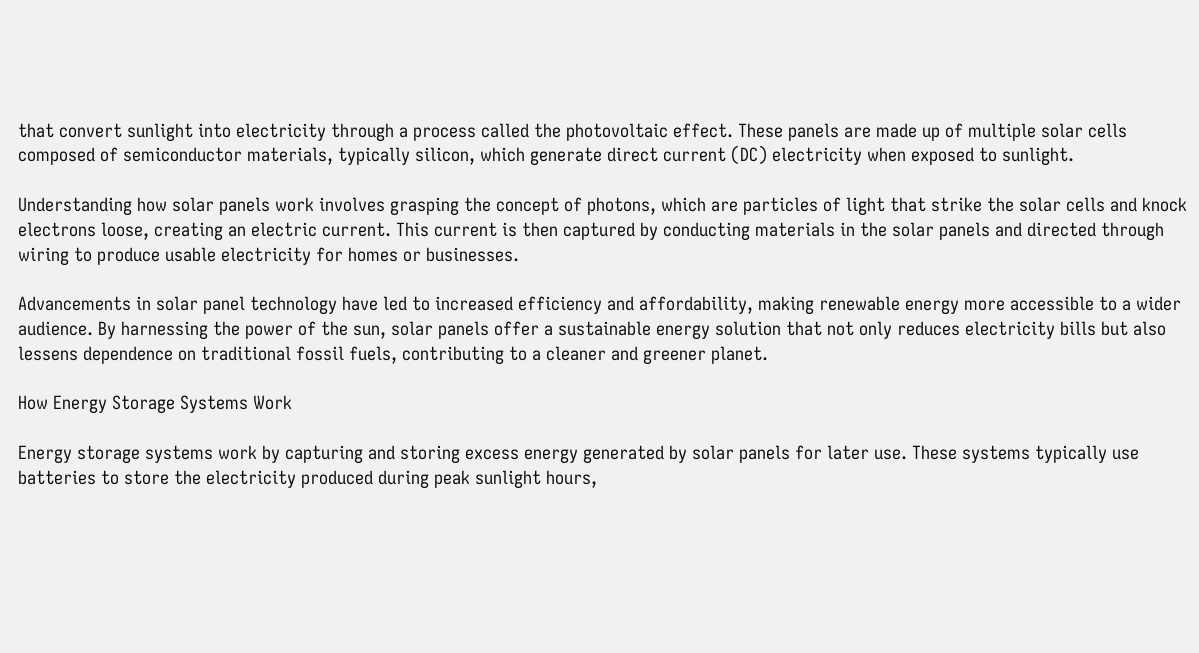that convert sunlight into electricity through a process called the photovoltaic effect. These panels are made up of multiple solar cells composed of semiconductor materials, typically silicon, which generate direct current (DC) electricity when exposed to sunlight.

Understanding how solar panels work involves grasping the concept of photons, which are particles of light that strike the solar cells and knock electrons loose, creating an electric current. This current is then captured by conducting materials in the solar panels and directed through wiring to produce usable electricity for homes or businesses.

Advancements in solar panel technology have led to increased efficiency and affordability, making renewable energy more accessible to a wider audience. By harnessing the power of the sun, solar panels offer a sustainable energy solution that not only reduces electricity bills but also lessens dependence on traditional fossil fuels, contributing to a cleaner and greener planet.

How Energy Storage Systems Work

Energy storage systems work by capturing and storing excess energy generated by solar panels for later use. These systems typically use batteries to store the electricity produced during peak sunlight hours,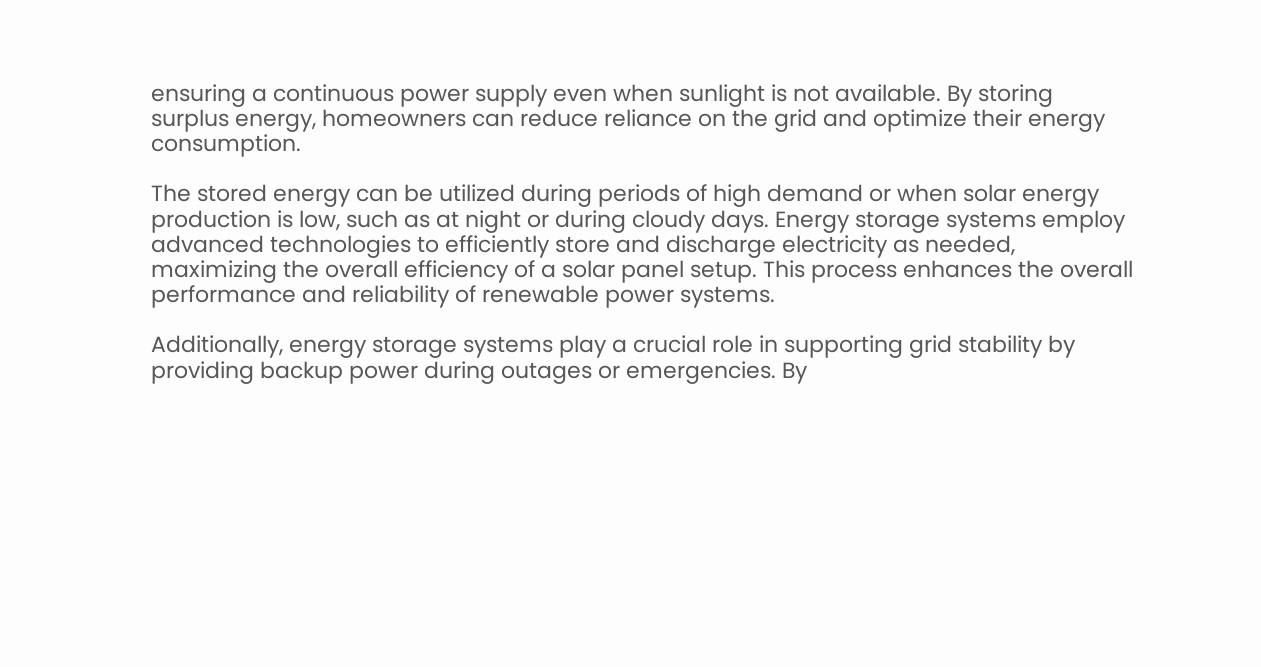ensuring a continuous power supply even when sunlight is not available. By storing surplus energy, homeowners can reduce reliance on the grid and optimize their energy consumption.

The stored energy can be utilized during periods of high demand or when solar energy production is low, such as at night or during cloudy days. Energy storage systems employ advanced technologies to efficiently store and discharge electricity as needed, maximizing the overall efficiency of a solar panel setup. This process enhances the overall performance and reliability of renewable power systems.

Additionally, energy storage systems play a crucial role in supporting grid stability by providing backup power during outages or emergencies. By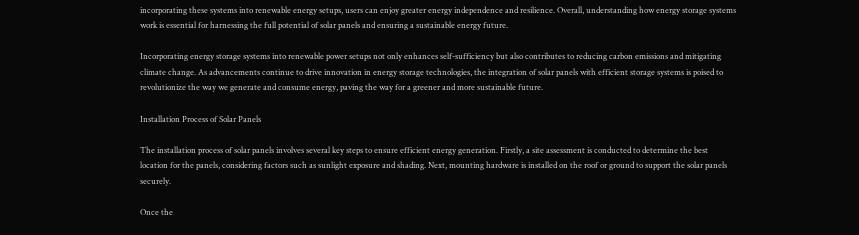incorporating these systems into renewable energy setups, users can enjoy greater energy independence and resilience. Overall, understanding how energy storage systems work is essential for harnessing the full potential of solar panels and ensuring a sustainable energy future.

Incorporating energy storage systems into renewable power setups not only enhances self-sufficiency but also contributes to reducing carbon emissions and mitigating climate change. As advancements continue to drive innovation in energy storage technologies, the integration of solar panels with efficient storage systems is poised to revolutionize the way we generate and consume energy, paving the way for a greener and more sustainable future.

Installation Process of Solar Panels

The installation process of solar panels involves several key steps to ensure efficient energy generation. Firstly, a site assessment is conducted to determine the best location for the panels, considering factors such as sunlight exposure and shading. Next, mounting hardware is installed on the roof or ground to support the solar panels securely.

Once the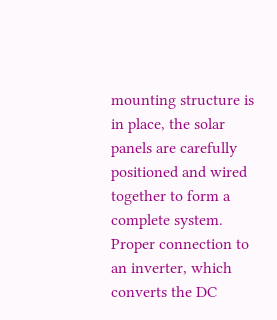mounting structure is in place, the solar panels are carefully positioned and wired together to form a complete system. Proper connection to an inverter, which converts the DC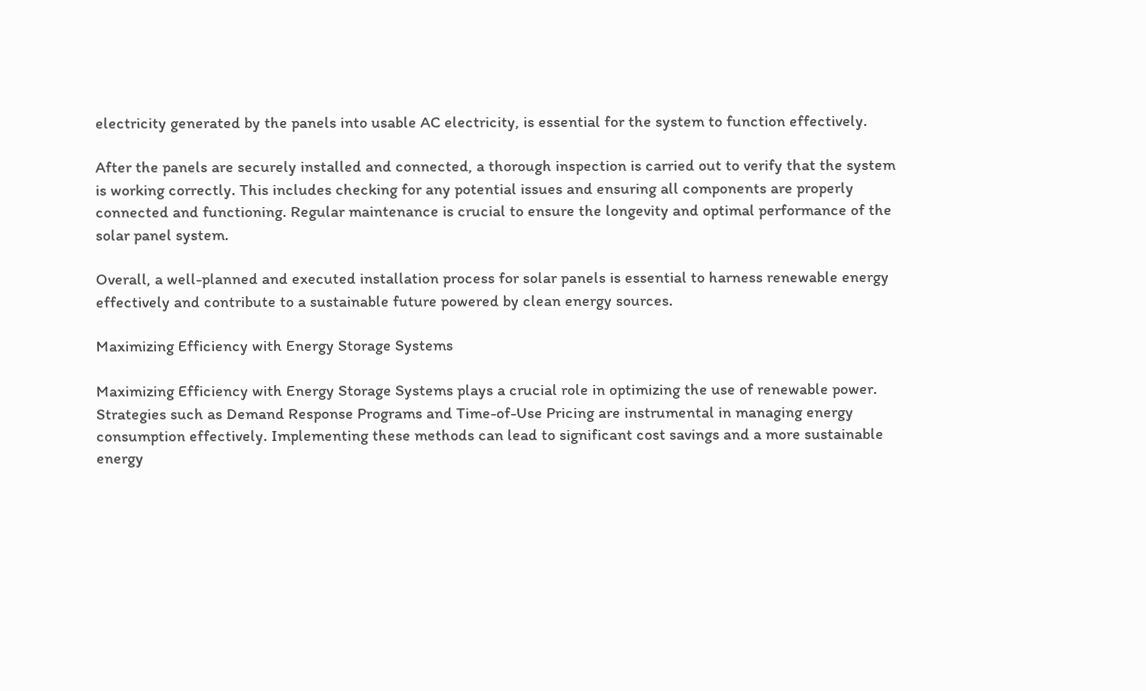electricity generated by the panels into usable AC electricity, is essential for the system to function effectively.

After the panels are securely installed and connected, a thorough inspection is carried out to verify that the system is working correctly. This includes checking for any potential issues and ensuring all components are properly connected and functioning. Regular maintenance is crucial to ensure the longevity and optimal performance of the solar panel system.

Overall, a well-planned and executed installation process for solar panels is essential to harness renewable energy effectively and contribute to a sustainable future powered by clean energy sources.

Maximizing Efficiency with Energy Storage Systems

Maximizing Efficiency with Energy Storage Systems plays a crucial role in optimizing the use of renewable power. Strategies such as Demand Response Programs and Time-of-Use Pricing are instrumental in managing energy consumption effectively. Implementing these methods can lead to significant cost savings and a more sustainable energy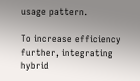usage pattern.

To increase efficiency further, integrating hybrid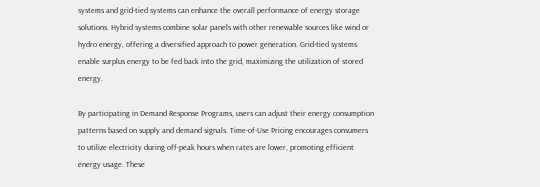systems and grid-tied systems can enhance the overall performance of energy storage solutions. Hybrid systems combine solar panels with other renewable sources like wind or hydro energy, offering a diversified approach to power generation. Grid-tied systems enable surplus energy to be fed back into the grid, maximizing the utilization of stored energy.

By participating in Demand Response Programs, users can adjust their energy consumption patterns based on supply and demand signals. Time-of-Use Pricing encourages consumers to utilize electricity during off-peak hours when rates are lower, promoting efficient energy usage. These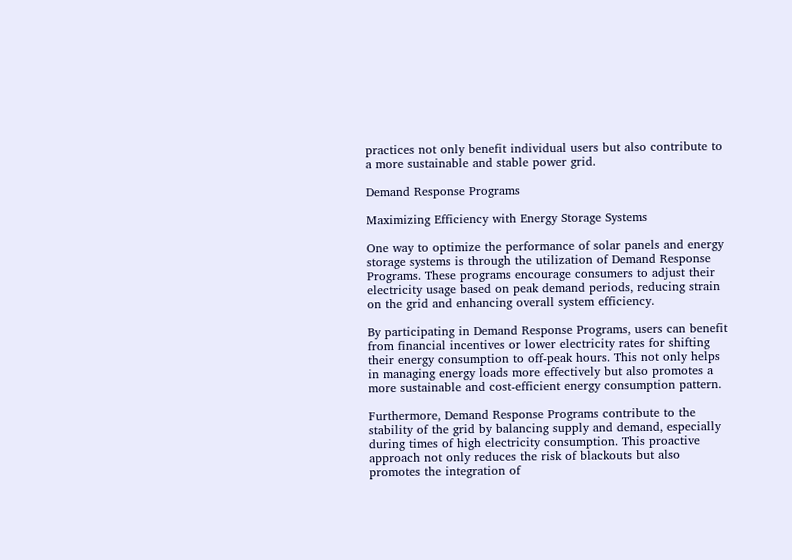practices not only benefit individual users but also contribute to a more sustainable and stable power grid.

Demand Response Programs

Maximizing Efficiency with Energy Storage Systems

One way to optimize the performance of solar panels and energy storage systems is through the utilization of Demand Response Programs. These programs encourage consumers to adjust their electricity usage based on peak demand periods, reducing strain on the grid and enhancing overall system efficiency.

By participating in Demand Response Programs, users can benefit from financial incentives or lower electricity rates for shifting their energy consumption to off-peak hours. This not only helps in managing energy loads more effectively but also promotes a more sustainable and cost-efficient energy consumption pattern.

Furthermore, Demand Response Programs contribute to the stability of the grid by balancing supply and demand, especially during times of high electricity consumption. This proactive approach not only reduces the risk of blackouts but also promotes the integration of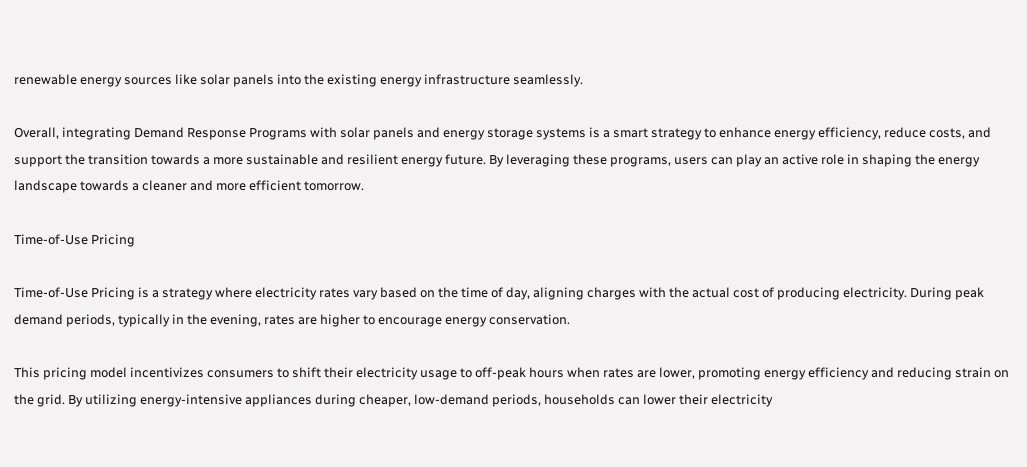renewable energy sources like solar panels into the existing energy infrastructure seamlessly.

Overall, integrating Demand Response Programs with solar panels and energy storage systems is a smart strategy to enhance energy efficiency, reduce costs, and support the transition towards a more sustainable and resilient energy future. By leveraging these programs, users can play an active role in shaping the energy landscape towards a cleaner and more efficient tomorrow.

Time-of-Use Pricing

Time-of-Use Pricing is a strategy where electricity rates vary based on the time of day, aligning charges with the actual cost of producing electricity. During peak demand periods, typically in the evening, rates are higher to encourage energy conservation.

This pricing model incentivizes consumers to shift their electricity usage to off-peak hours when rates are lower, promoting energy efficiency and reducing strain on the grid. By utilizing energy-intensive appliances during cheaper, low-demand periods, households can lower their electricity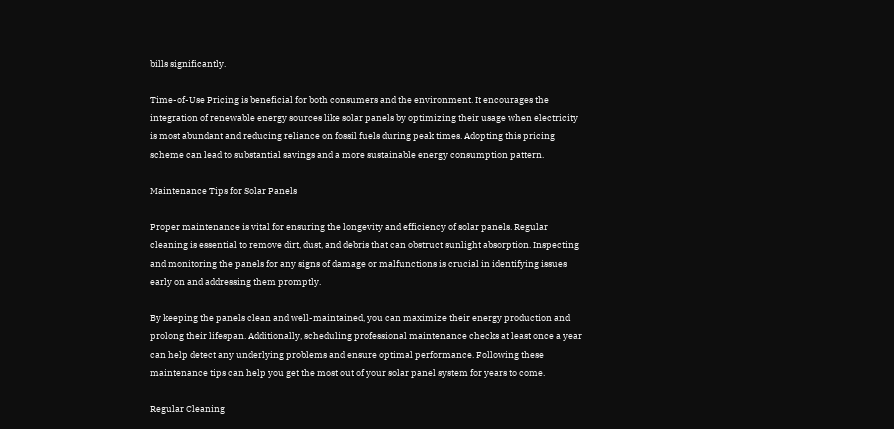bills significantly.

Time-of-Use Pricing is beneficial for both consumers and the environment. It encourages the integration of renewable energy sources like solar panels by optimizing their usage when electricity is most abundant and reducing reliance on fossil fuels during peak times. Adopting this pricing scheme can lead to substantial savings and a more sustainable energy consumption pattern.

Maintenance Tips for Solar Panels

Proper maintenance is vital for ensuring the longevity and efficiency of solar panels. Regular cleaning is essential to remove dirt, dust, and debris that can obstruct sunlight absorption. Inspecting and monitoring the panels for any signs of damage or malfunctions is crucial in identifying issues early on and addressing them promptly.

By keeping the panels clean and well-maintained, you can maximize their energy production and prolong their lifespan. Additionally, scheduling professional maintenance checks at least once a year can help detect any underlying problems and ensure optimal performance. Following these maintenance tips can help you get the most out of your solar panel system for years to come.

Regular Cleaning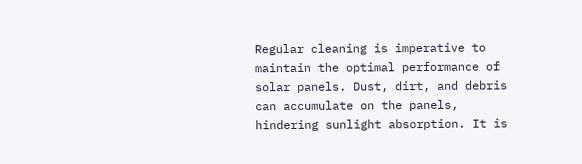Regular cleaning is imperative to maintain the optimal performance of solar panels. Dust, dirt, and debris can accumulate on the panels, hindering sunlight absorption. It is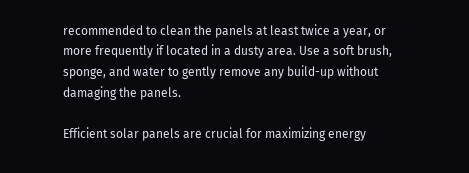recommended to clean the panels at least twice a year, or more frequently if located in a dusty area. Use a soft brush, sponge, and water to gently remove any build-up without damaging the panels.

Efficient solar panels are crucial for maximizing energy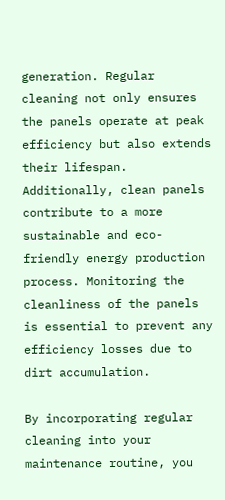generation. Regular cleaning not only ensures the panels operate at peak efficiency but also extends their lifespan. Additionally, clean panels contribute to a more sustainable and eco-friendly energy production process. Monitoring the cleanliness of the panels is essential to prevent any efficiency losses due to dirt accumulation.

By incorporating regular cleaning into your maintenance routine, you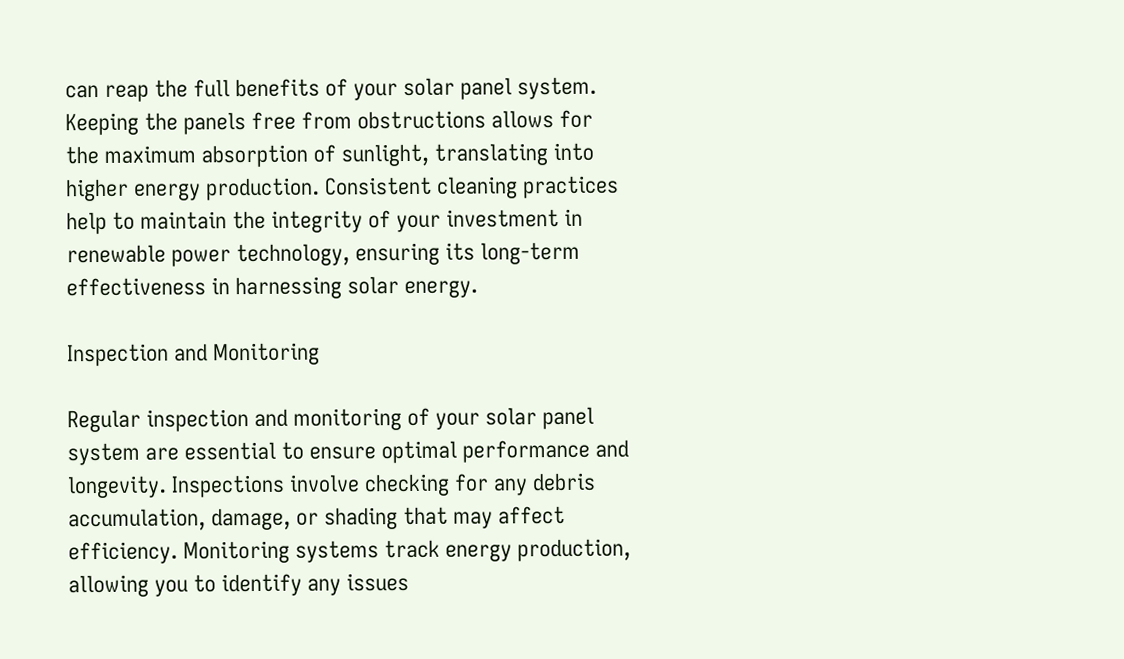can reap the full benefits of your solar panel system. Keeping the panels free from obstructions allows for the maximum absorption of sunlight, translating into higher energy production. Consistent cleaning practices help to maintain the integrity of your investment in renewable power technology, ensuring its long-term effectiveness in harnessing solar energy.

Inspection and Monitoring

Regular inspection and monitoring of your solar panel system are essential to ensure optimal performance and longevity. Inspections involve checking for any debris accumulation, damage, or shading that may affect efficiency. Monitoring systems track energy production, allowing you to identify any issues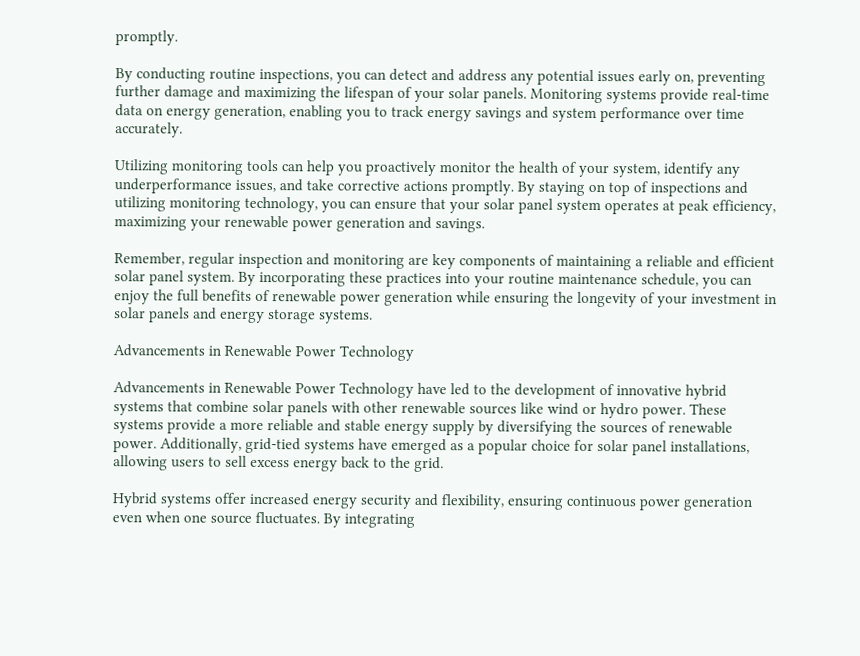promptly.

By conducting routine inspections, you can detect and address any potential issues early on, preventing further damage and maximizing the lifespan of your solar panels. Monitoring systems provide real-time data on energy generation, enabling you to track energy savings and system performance over time accurately.

Utilizing monitoring tools can help you proactively monitor the health of your system, identify any underperformance issues, and take corrective actions promptly. By staying on top of inspections and utilizing monitoring technology, you can ensure that your solar panel system operates at peak efficiency, maximizing your renewable power generation and savings.

Remember, regular inspection and monitoring are key components of maintaining a reliable and efficient solar panel system. By incorporating these practices into your routine maintenance schedule, you can enjoy the full benefits of renewable power generation while ensuring the longevity of your investment in solar panels and energy storage systems.

Advancements in Renewable Power Technology

Advancements in Renewable Power Technology have led to the development of innovative hybrid systems that combine solar panels with other renewable sources like wind or hydro power. These systems provide a more reliable and stable energy supply by diversifying the sources of renewable power. Additionally, grid-tied systems have emerged as a popular choice for solar panel installations, allowing users to sell excess energy back to the grid.

Hybrid systems offer increased energy security and flexibility, ensuring continuous power generation even when one source fluctuates. By integrating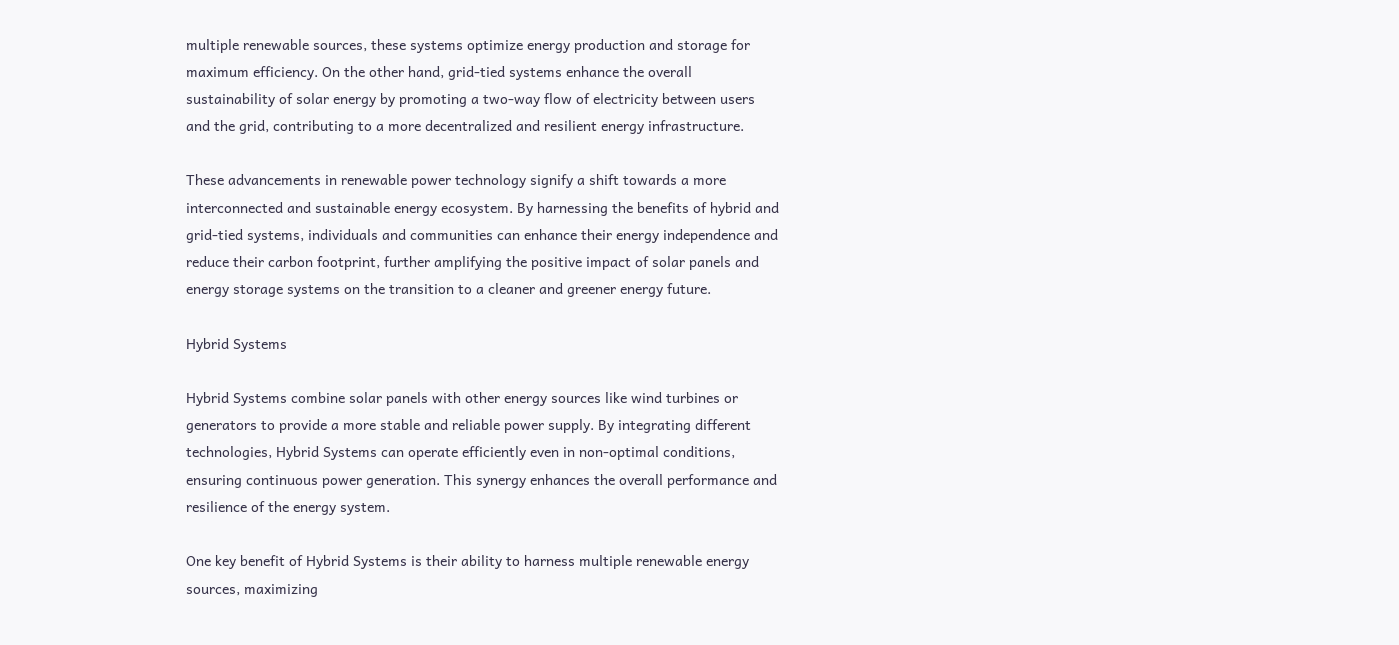multiple renewable sources, these systems optimize energy production and storage for maximum efficiency. On the other hand, grid-tied systems enhance the overall sustainability of solar energy by promoting a two-way flow of electricity between users and the grid, contributing to a more decentralized and resilient energy infrastructure.

These advancements in renewable power technology signify a shift towards a more interconnected and sustainable energy ecosystem. By harnessing the benefits of hybrid and grid-tied systems, individuals and communities can enhance their energy independence and reduce their carbon footprint, further amplifying the positive impact of solar panels and energy storage systems on the transition to a cleaner and greener energy future.

Hybrid Systems

Hybrid Systems combine solar panels with other energy sources like wind turbines or generators to provide a more stable and reliable power supply. By integrating different technologies, Hybrid Systems can operate efficiently even in non-optimal conditions, ensuring continuous power generation. This synergy enhances the overall performance and resilience of the energy system.

One key benefit of Hybrid Systems is their ability to harness multiple renewable energy sources, maximizing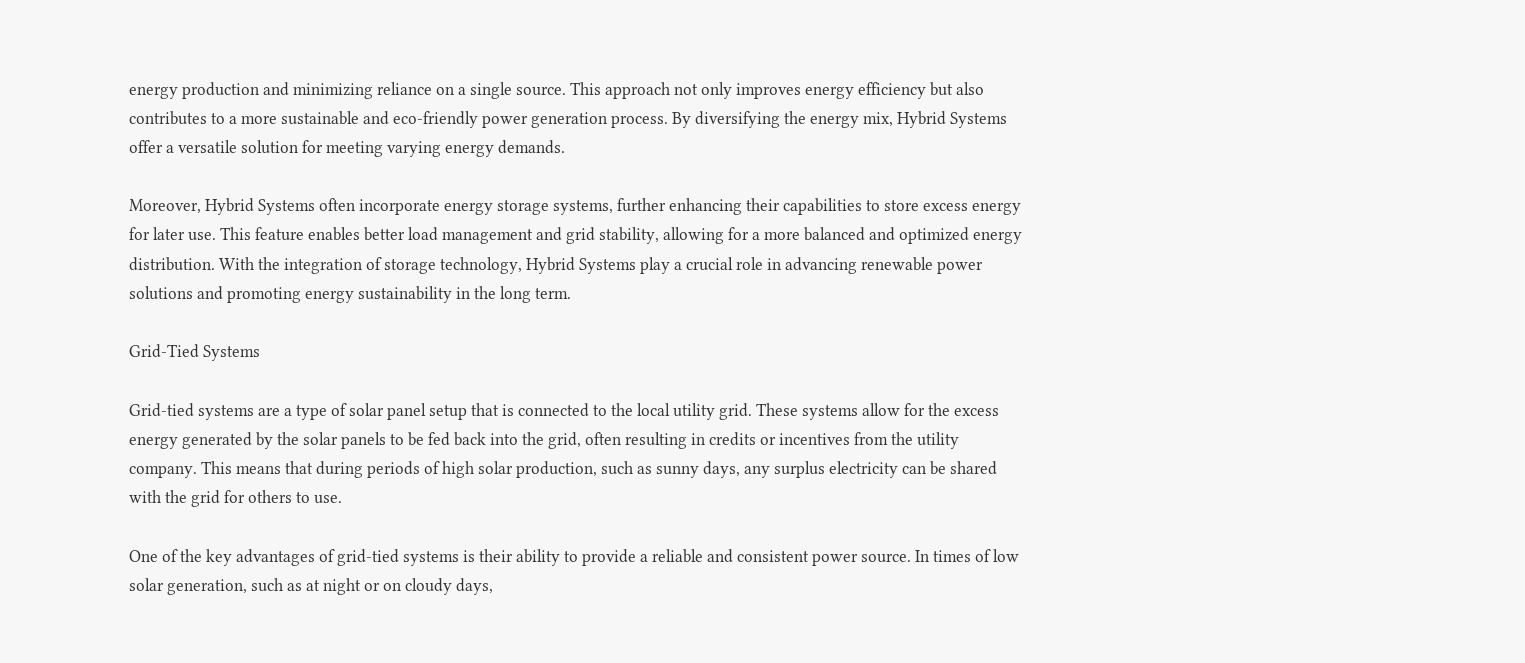energy production and minimizing reliance on a single source. This approach not only improves energy efficiency but also contributes to a more sustainable and eco-friendly power generation process. By diversifying the energy mix, Hybrid Systems offer a versatile solution for meeting varying energy demands.

Moreover, Hybrid Systems often incorporate energy storage systems, further enhancing their capabilities to store excess energy for later use. This feature enables better load management and grid stability, allowing for a more balanced and optimized energy distribution. With the integration of storage technology, Hybrid Systems play a crucial role in advancing renewable power solutions and promoting energy sustainability in the long term.

Grid-Tied Systems

Grid-tied systems are a type of solar panel setup that is connected to the local utility grid. These systems allow for the excess energy generated by the solar panels to be fed back into the grid, often resulting in credits or incentives from the utility company. This means that during periods of high solar production, such as sunny days, any surplus electricity can be shared with the grid for others to use.

One of the key advantages of grid-tied systems is their ability to provide a reliable and consistent power source. In times of low solar generation, such as at night or on cloudy days,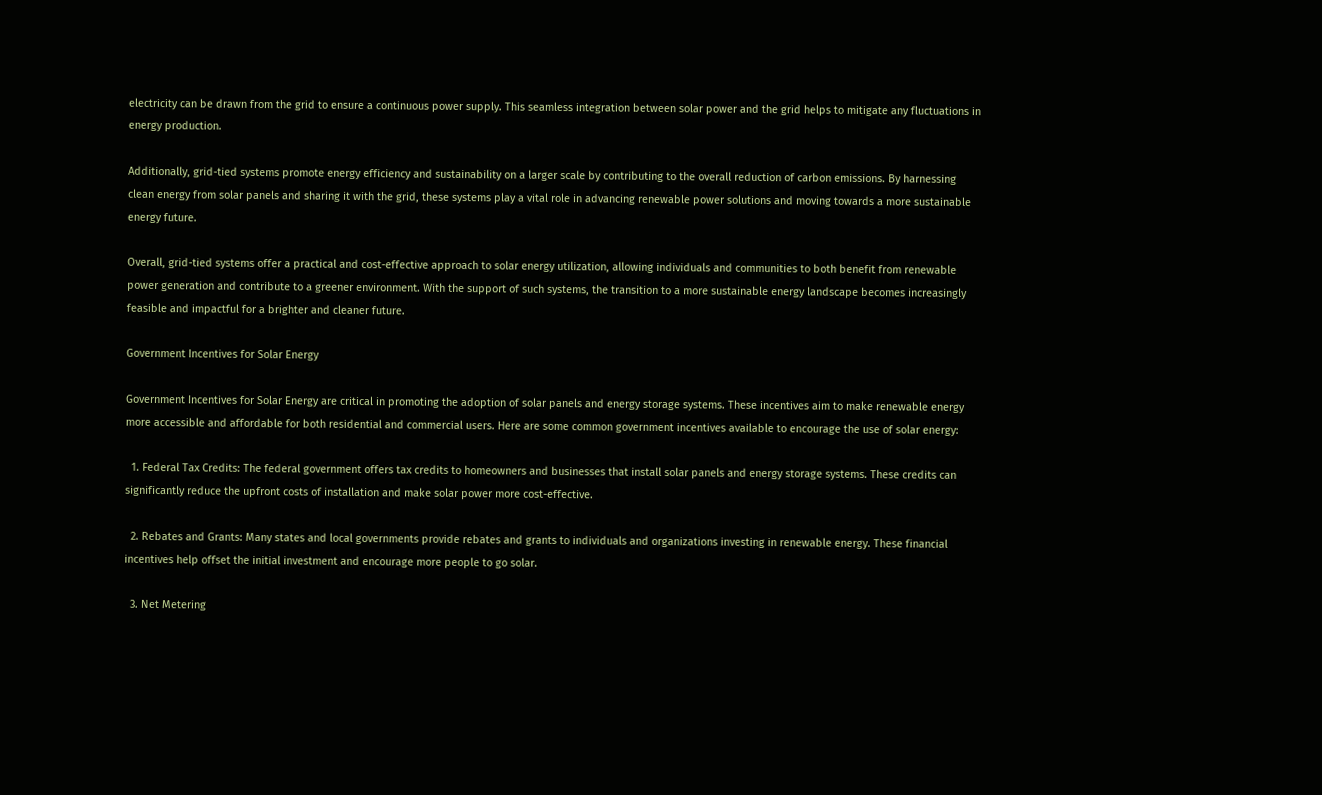electricity can be drawn from the grid to ensure a continuous power supply. This seamless integration between solar power and the grid helps to mitigate any fluctuations in energy production.

Additionally, grid-tied systems promote energy efficiency and sustainability on a larger scale by contributing to the overall reduction of carbon emissions. By harnessing clean energy from solar panels and sharing it with the grid, these systems play a vital role in advancing renewable power solutions and moving towards a more sustainable energy future.

Overall, grid-tied systems offer a practical and cost-effective approach to solar energy utilization, allowing individuals and communities to both benefit from renewable power generation and contribute to a greener environment. With the support of such systems, the transition to a more sustainable energy landscape becomes increasingly feasible and impactful for a brighter and cleaner future.

Government Incentives for Solar Energy

Government Incentives for Solar Energy are critical in promoting the adoption of solar panels and energy storage systems. These incentives aim to make renewable energy more accessible and affordable for both residential and commercial users. Here are some common government incentives available to encourage the use of solar energy:

  1. Federal Tax Credits: The federal government offers tax credits to homeowners and businesses that install solar panels and energy storage systems. These credits can significantly reduce the upfront costs of installation and make solar power more cost-effective.

  2. Rebates and Grants: Many states and local governments provide rebates and grants to individuals and organizations investing in renewable energy. These financial incentives help offset the initial investment and encourage more people to go solar.

  3. Net Metering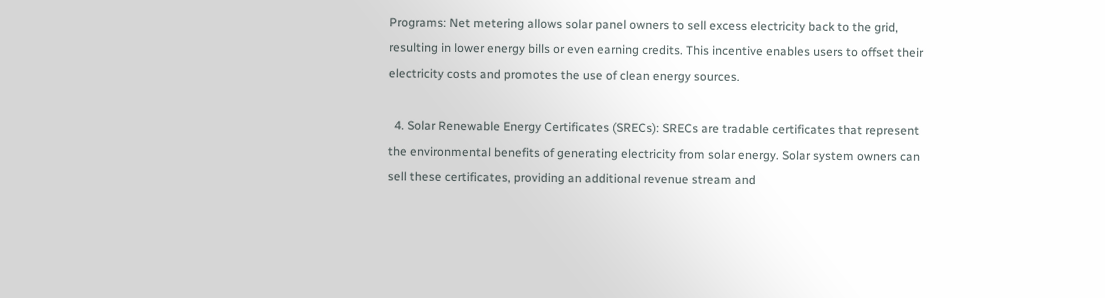Programs: Net metering allows solar panel owners to sell excess electricity back to the grid, resulting in lower energy bills or even earning credits. This incentive enables users to offset their electricity costs and promotes the use of clean energy sources.

  4. Solar Renewable Energy Certificates (SRECs): SRECs are tradable certificates that represent the environmental benefits of generating electricity from solar energy. Solar system owners can sell these certificates, providing an additional revenue stream and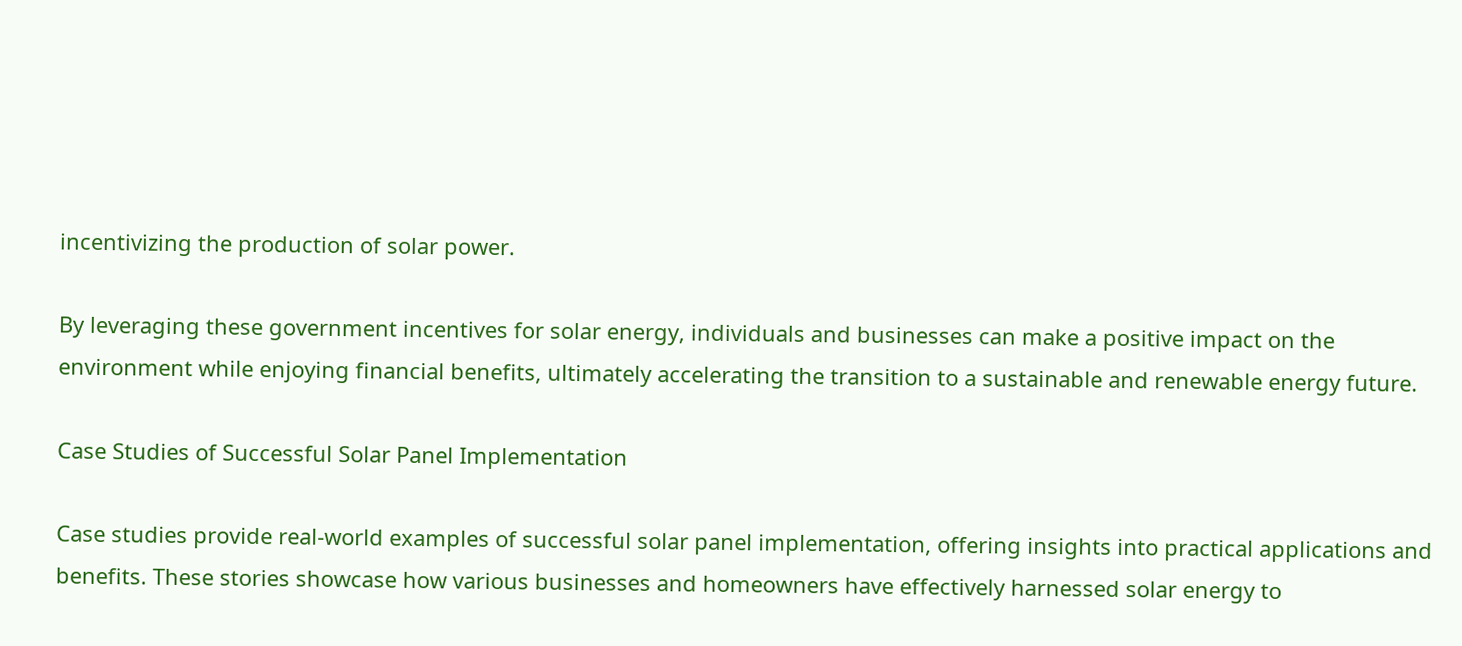incentivizing the production of solar power.

By leveraging these government incentives for solar energy, individuals and businesses can make a positive impact on the environment while enjoying financial benefits, ultimately accelerating the transition to a sustainable and renewable energy future.

Case Studies of Successful Solar Panel Implementation

Case studies provide real-world examples of successful solar panel implementation, offering insights into practical applications and benefits. These stories showcase how various businesses and homeowners have effectively harnessed solar energy to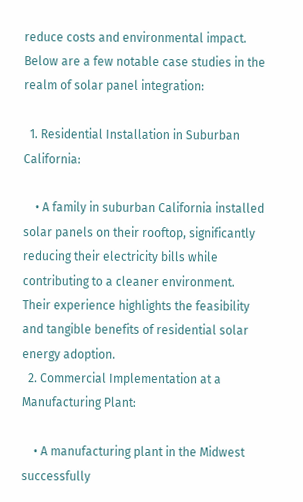reduce costs and environmental impact. Below are a few notable case studies in the realm of solar panel integration:

  1. Residential Installation in Suburban California:

    • A family in suburban California installed solar panels on their rooftop, significantly reducing their electricity bills while contributing to a cleaner environment. Their experience highlights the feasibility and tangible benefits of residential solar energy adoption.
  2. Commercial Implementation at a Manufacturing Plant:

    • A manufacturing plant in the Midwest successfully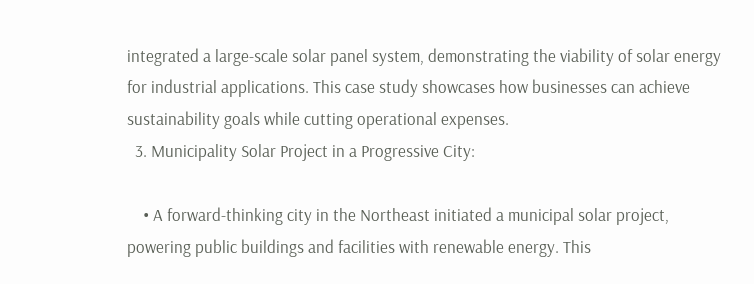integrated a large-scale solar panel system, demonstrating the viability of solar energy for industrial applications. This case study showcases how businesses can achieve sustainability goals while cutting operational expenses.
  3. Municipality Solar Project in a Progressive City:

    • A forward-thinking city in the Northeast initiated a municipal solar project, powering public buildings and facilities with renewable energy. This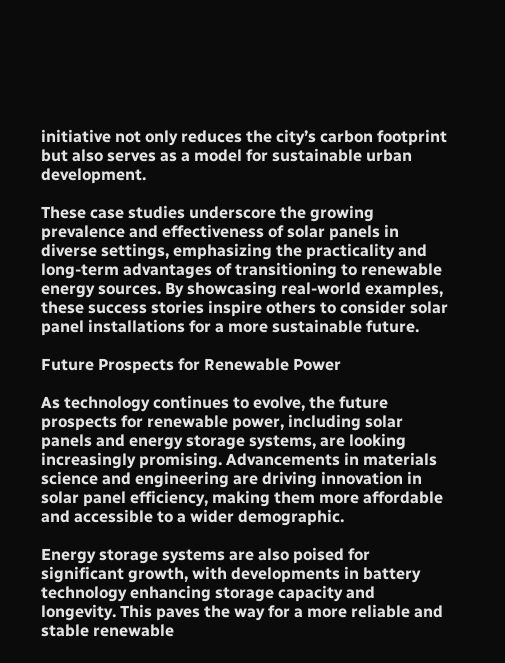initiative not only reduces the city’s carbon footprint but also serves as a model for sustainable urban development.

These case studies underscore the growing prevalence and effectiveness of solar panels in diverse settings, emphasizing the practicality and long-term advantages of transitioning to renewable energy sources. By showcasing real-world examples, these success stories inspire others to consider solar panel installations for a more sustainable future.

Future Prospects for Renewable Power

As technology continues to evolve, the future prospects for renewable power, including solar panels and energy storage systems, are looking increasingly promising. Advancements in materials science and engineering are driving innovation in solar panel efficiency, making them more affordable and accessible to a wider demographic.

Energy storage systems are also poised for significant growth, with developments in battery technology enhancing storage capacity and longevity. This paves the way for a more reliable and stable renewable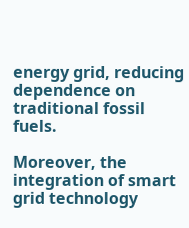energy grid, reducing dependence on traditional fossil fuels.

Moreover, the integration of smart grid technology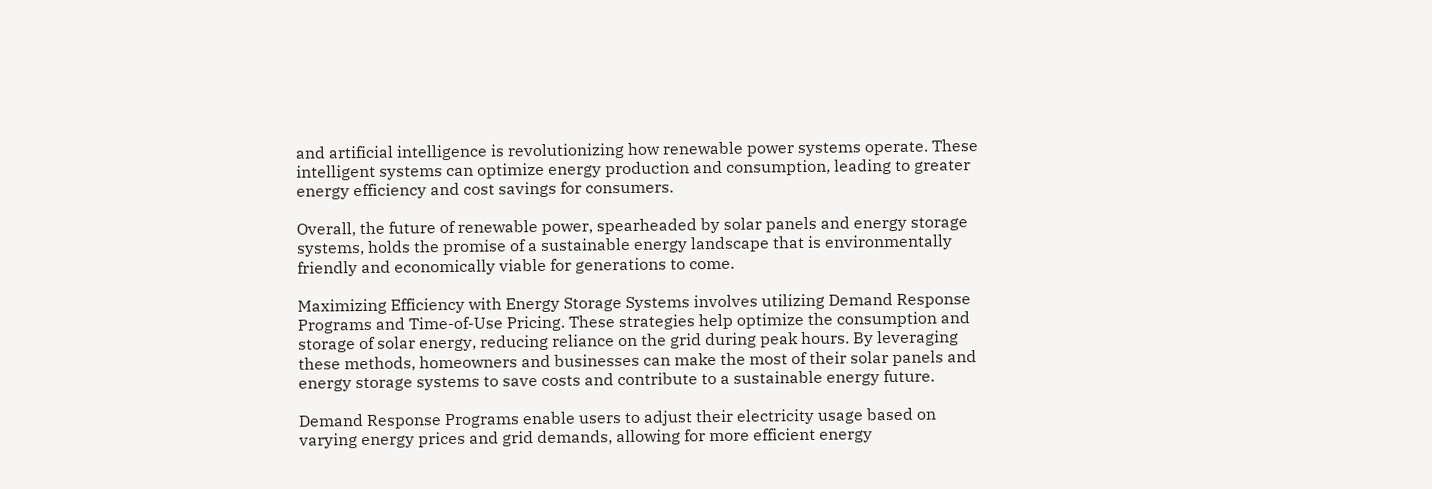and artificial intelligence is revolutionizing how renewable power systems operate. These intelligent systems can optimize energy production and consumption, leading to greater energy efficiency and cost savings for consumers.

Overall, the future of renewable power, spearheaded by solar panels and energy storage systems, holds the promise of a sustainable energy landscape that is environmentally friendly and economically viable for generations to come.

Maximizing Efficiency with Energy Storage Systems involves utilizing Demand Response Programs and Time-of-Use Pricing. These strategies help optimize the consumption and storage of solar energy, reducing reliance on the grid during peak hours. By leveraging these methods, homeowners and businesses can make the most of their solar panels and energy storage systems to save costs and contribute to a sustainable energy future.

Demand Response Programs enable users to adjust their electricity usage based on varying energy prices and grid demands, allowing for more efficient energy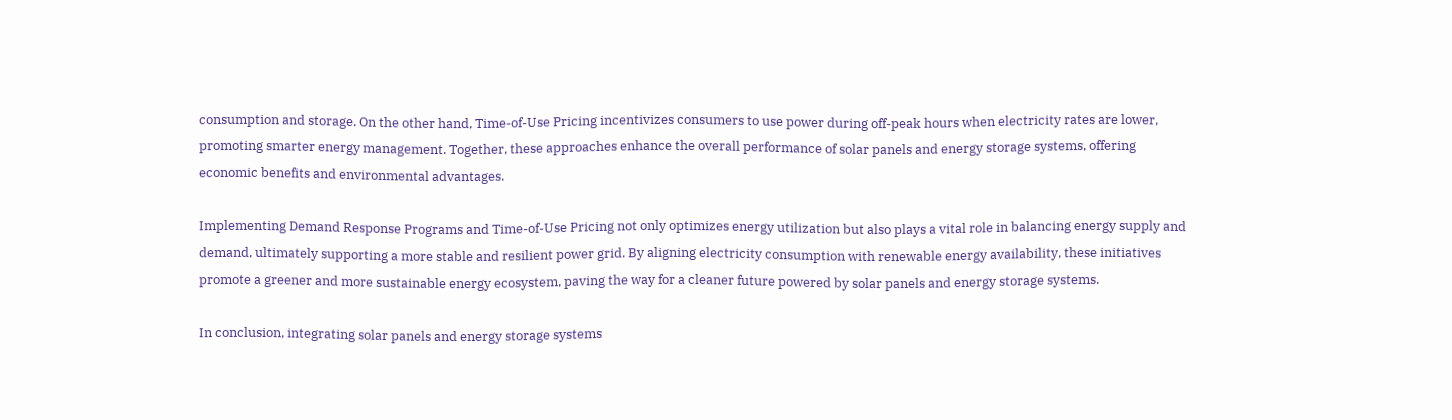consumption and storage. On the other hand, Time-of-Use Pricing incentivizes consumers to use power during off-peak hours when electricity rates are lower, promoting smarter energy management. Together, these approaches enhance the overall performance of solar panels and energy storage systems, offering economic benefits and environmental advantages.

Implementing Demand Response Programs and Time-of-Use Pricing not only optimizes energy utilization but also plays a vital role in balancing energy supply and demand, ultimately supporting a more stable and resilient power grid. By aligning electricity consumption with renewable energy availability, these initiatives promote a greener and more sustainable energy ecosystem, paving the way for a cleaner future powered by solar panels and energy storage systems.

In conclusion, integrating solar panels and energy storage systems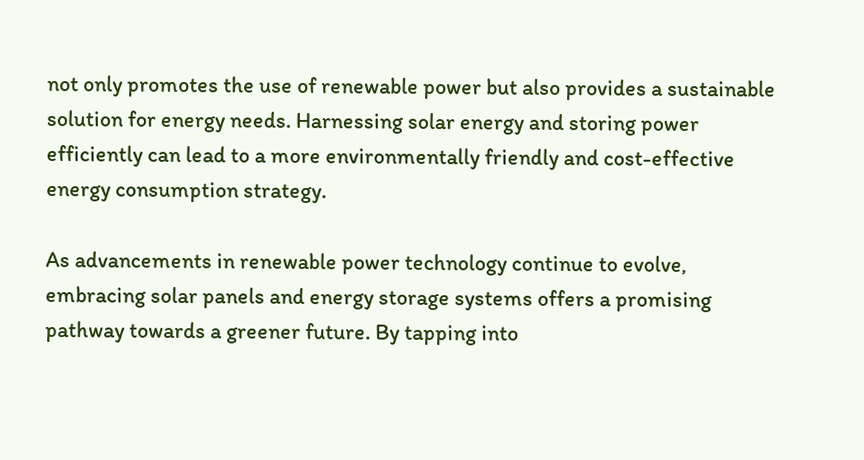not only promotes the use of renewable power but also provides a sustainable solution for energy needs. Harnessing solar energy and storing power efficiently can lead to a more environmentally friendly and cost-effective energy consumption strategy.

As advancements in renewable power technology continue to evolve, embracing solar panels and energy storage systems offers a promising pathway towards a greener future. By tapping into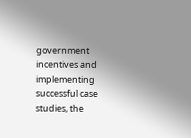government incentives and implementing successful case studies, the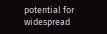potential for widespread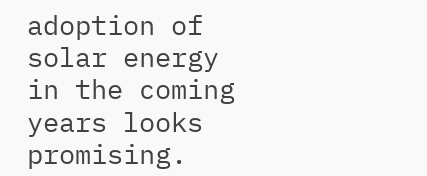adoption of solar energy in the coming years looks promising.